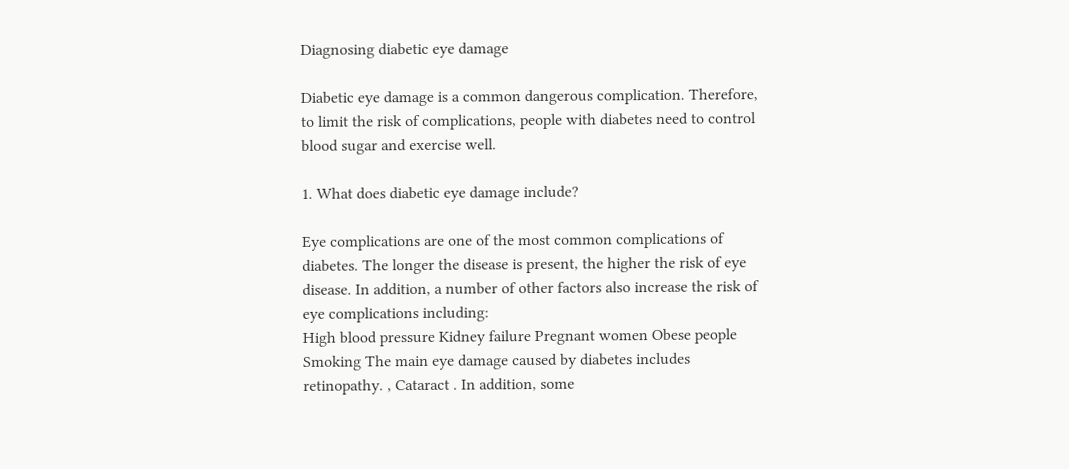Diagnosing diabetic eye damage

Diabetic eye damage is a common dangerous complication. Therefore, to limit the risk of complications, people with diabetes need to control blood sugar and exercise well.

1. What does diabetic eye damage include?

Eye complications are one of the most common complications of diabetes. The longer the disease is present, the higher the risk of eye disease. In addition, a number of other factors also increase the risk of eye complications including:
High blood pressure Kidney failure Pregnant women Obese people Smoking The main eye damage caused by diabetes includes retinopathy. , Cataract . In addition, some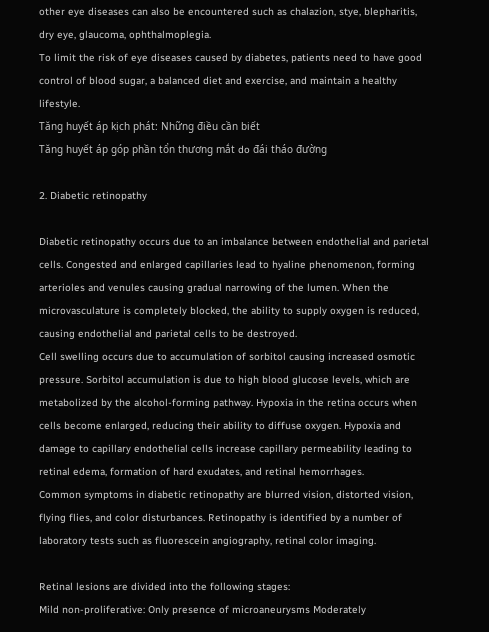other eye diseases can also be encountered such as chalazion, stye, blepharitis, dry eye, glaucoma, ophthalmoplegia.
To limit the risk of eye diseases caused by diabetes, patients need to have good control of blood sugar, a balanced diet and exercise, and maintain a healthy lifestyle.
Tăng huyết áp kịch phát: Những điều cần biết
Tăng huyết áp góp phần tổn thương mắt do đái tháo đường

2. Diabetic retinopathy

Diabetic retinopathy occurs due to an imbalance between endothelial and parietal cells. Congested and enlarged capillaries lead to hyaline phenomenon, forming arterioles and venules causing gradual narrowing of the lumen. When the microvasculature is completely blocked, the ability to supply oxygen is reduced, causing endothelial and parietal cells to be destroyed.
Cell swelling occurs due to accumulation of sorbitol causing increased osmotic pressure. Sorbitol accumulation is due to high blood glucose levels, which are metabolized by the alcohol-forming pathway. Hypoxia in the retina occurs when cells become enlarged, reducing their ability to diffuse oxygen. Hypoxia and damage to capillary endothelial cells increase capillary permeability leading to retinal edema, formation of hard exudates, and retinal hemorrhages.
Common symptoms in diabetic retinopathy are blurred vision, distorted vision, flying flies, and color disturbances. Retinopathy is identified by a number of laboratory tests such as fluorescein angiography, retinal color imaging.

Retinal lesions are divided into the following stages:
Mild non-proliferative: Only presence of microaneurysms Moderately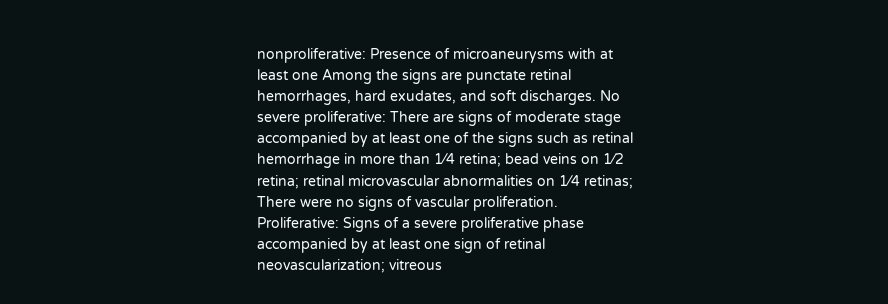nonproliferative: Presence of microaneurysms with at least one Among the signs are punctate retinal hemorrhages, hard exudates, and soft discharges. No severe proliferative: There are signs of moderate stage accompanied by at least one of the signs such as retinal hemorrhage in more than 1⁄4 retina; bead veins on 1⁄2 retina; retinal microvascular abnormalities on 1⁄4 retinas; There were no signs of vascular proliferation. Proliferative: Signs of a severe proliferative phase accompanied by at least one sign of retinal neovascularization; vitreous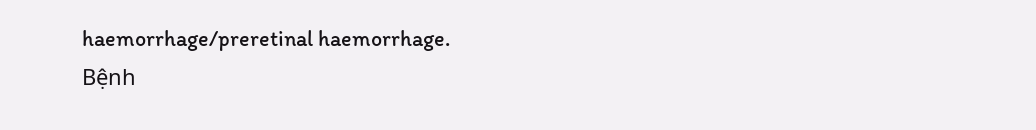haemorrhage/preretinal haemorrhage.
Bệnh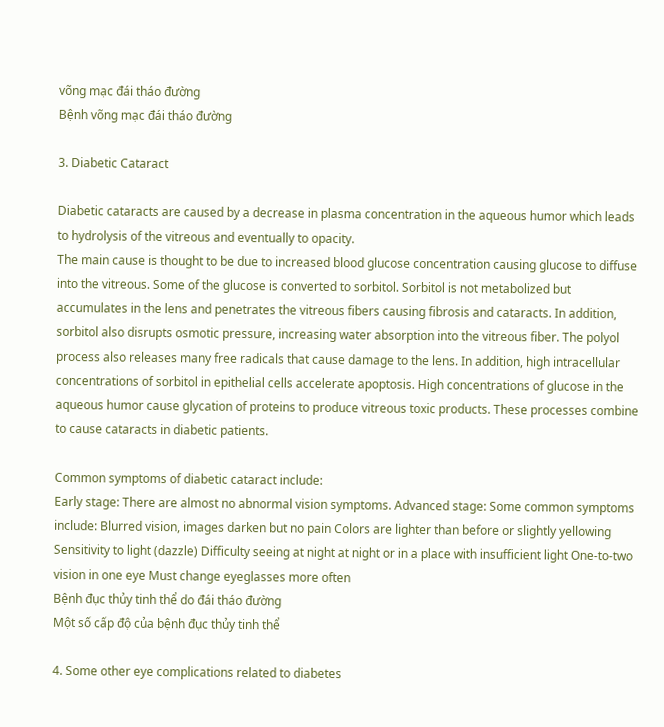võng mạc đái tháo đường
Bệnh võng mạc đái tháo đường

3. Diabetic Cataract

Diabetic cataracts are caused by a decrease in plasma concentration in the aqueous humor which leads to hydrolysis of the vitreous and eventually to opacity.
The main cause is thought to be due to increased blood glucose concentration causing glucose to diffuse into the vitreous. Some of the glucose is converted to sorbitol. Sorbitol is not metabolized but accumulates in the lens and penetrates the vitreous fibers causing fibrosis and cataracts. In addition, sorbitol also disrupts osmotic pressure, increasing water absorption into the vitreous fiber. The polyol process also releases many free radicals that cause damage to the lens. In addition, high intracellular concentrations of sorbitol in epithelial cells accelerate apoptosis. High concentrations of glucose in the aqueous humor cause glycation of proteins to produce vitreous toxic products. These processes combine to cause cataracts in diabetic patients.

Common symptoms of diabetic cataract include:
Early stage: There are almost no abnormal vision symptoms. Advanced stage: Some common symptoms include: Blurred vision, images darken but no pain Colors are lighter than before or slightly yellowing Sensitivity to light (dazzle) Difficulty seeing at night at night or in a place with insufficient light One-to-two vision in one eye Must change eyeglasses more often
Bệnh đục thủy tinh thể do đái tháo đường
Một số cấp độ của bệnh đục thủy tinh thể

4. Some other eye complications related to diabetes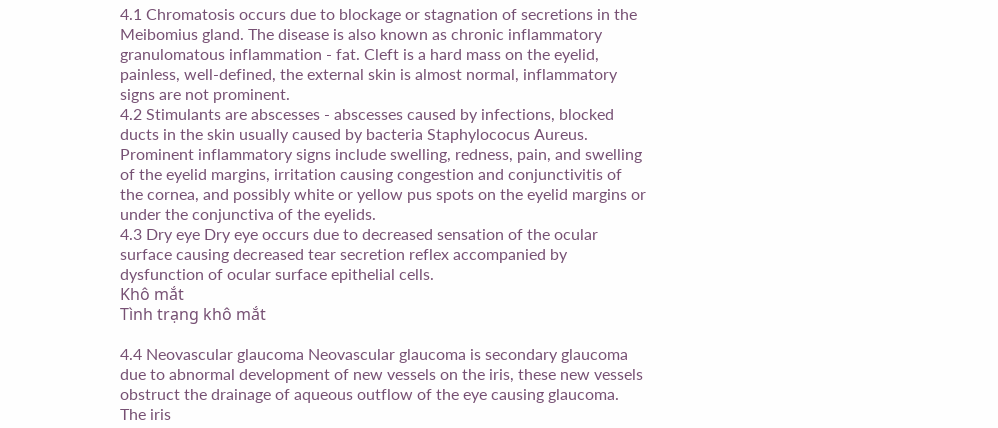4.1 Chromatosis occurs due to blockage or stagnation of secretions in the Meibomius gland. The disease is also known as chronic inflammatory granulomatous inflammation - fat. Cleft is a hard mass on the eyelid, painless, well-defined, the external skin is almost normal, inflammatory signs are not prominent.
4.2 Stimulants are abscesses - abscesses caused by infections, blocked ducts in the skin usually caused by bacteria Staphylococus Aureus. Prominent inflammatory signs include swelling, redness, pain, and swelling of the eyelid margins, irritation causing congestion and conjunctivitis of the cornea, and possibly white or yellow pus spots on the eyelid margins or under the conjunctiva of the eyelids.
4.3 Dry eye Dry eye occurs due to decreased sensation of the ocular surface causing decreased tear secretion reflex accompanied by dysfunction of ocular surface epithelial cells.
Khô mắt
Tình trạng khô mắt

4.4 Neovascular glaucoma Neovascular glaucoma is secondary glaucoma due to abnormal development of new vessels on the iris, these new vessels obstruct the drainage of aqueous outflow of the eye causing glaucoma. The iris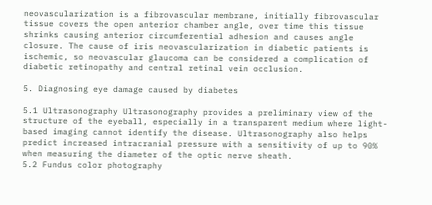neovascularization is a fibrovascular membrane, initially fibrovascular tissue covers the open anterior chamber angle, over time this tissue shrinks causing anterior circumferential adhesion and causes angle closure. The cause of iris neovascularization in diabetic patients is ischemic, so neovascular glaucoma can be considered a complication of diabetic retinopathy and central retinal vein occlusion.

5. Diagnosing eye damage caused by diabetes

5.1 Ultrasonography Ultrasonography provides a preliminary view of the structure of the eyeball, especially in a transparent medium where light-based imaging cannot identify the disease. Ultrasonography also helps predict increased intracranial pressure with a sensitivity of up to 90% when measuring the diameter of the optic nerve sheath.
5.2 Fundus color photography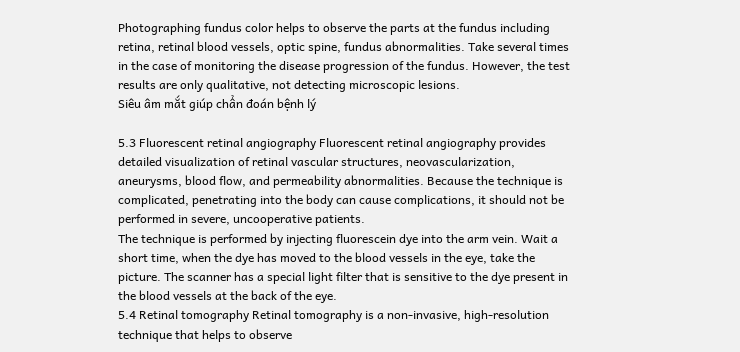Photographing fundus color helps to observe the parts at the fundus including retina, retinal blood vessels, optic spine, fundus abnormalities. Take several times in the case of monitoring the disease progression of the fundus. However, the test results are only qualitative, not detecting microscopic lesions.
Siêu âm mắt giúp chẩn đoán bệnh lý

5.3 Fluorescent retinal angiography Fluorescent retinal angiography provides detailed visualization of retinal vascular structures, neovascularization, aneurysms, blood flow, and permeability abnormalities. Because the technique is complicated, penetrating into the body can cause complications, it should not be performed in severe, uncooperative patients.
The technique is performed by injecting fluorescein dye into the arm vein. Wait a short time, when the dye has moved to the blood vessels in the eye, take the picture. The scanner has a special light filter that is sensitive to the dye present in the blood vessels at the back of the eye.
5.4 Retinal tomography Retinal tomography is a non-invasive, high-resolution technique that helps to observe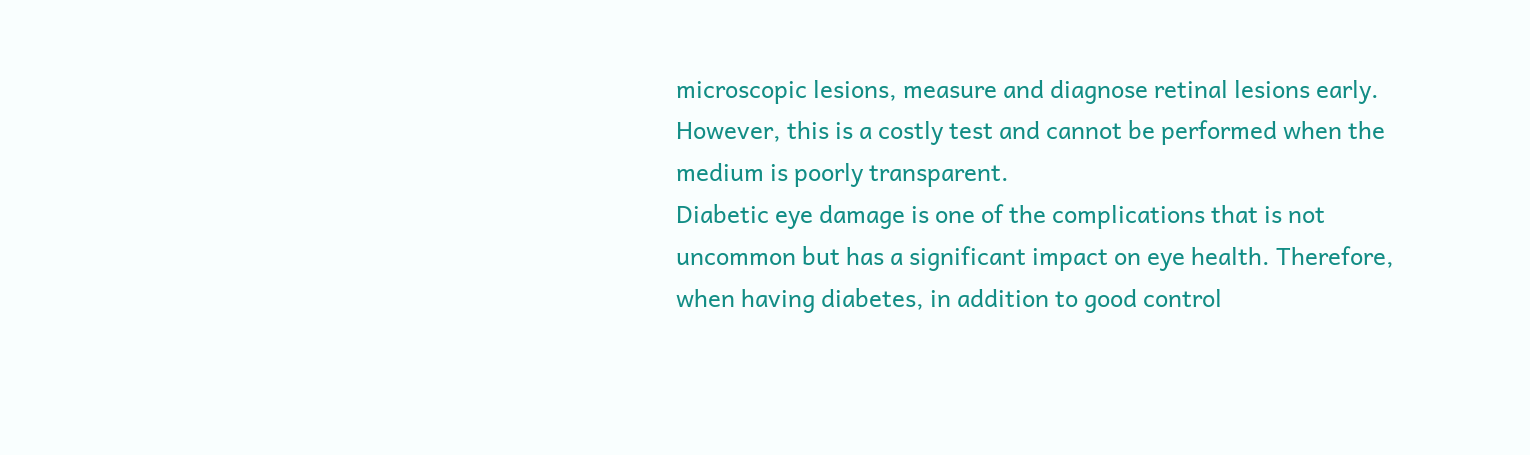microscopic lesions, measure and diagnose retinal lesions early. However, this is a costly test and cannot be performed when the medium is poorly transparent.
Diabetic eye damage is one of the complications that is not uncommon but has a significant impact on eye health. Therefore, when having diabetes, in addition to good control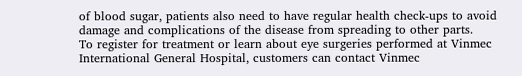of blood sugar, patients also need to have regular health check-ups to avoid damage and complications of the disease from spreading to other parts.
To register for treatment or learn about eye surgeries performed at Vinmec International General Hospital, customers can contact Vinmec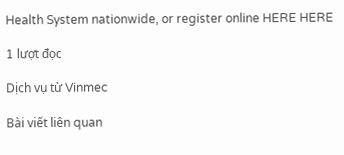Health System nationwide, or register online HERE HERE

1 lượt đọc

Dịch vụ từ Vinmec

Bài viết liên quan